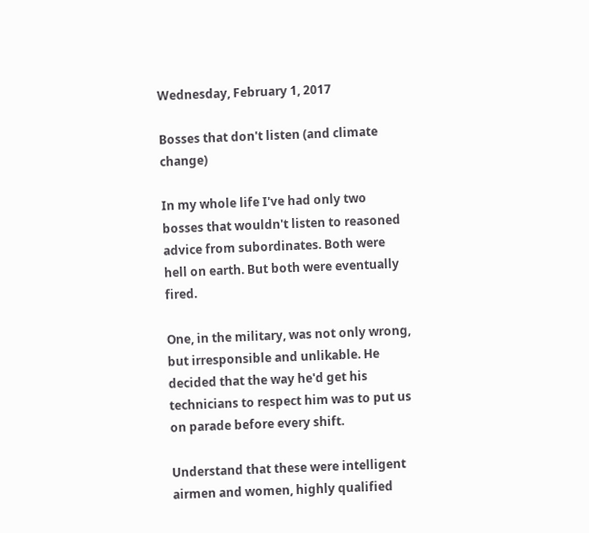Wednesday, February 1, 2017

Bosses that don't listen (and climate change)

In my whole life I've had only two bosses that wouldn't listen to reasoned advice from subordinates. Both were hell on earth. But both were eventually fired.

One, in the military, was not only wrong, but irresponsible and unlikable. He decided that the way he'd get his technicians to respect him was to put us on parade before every shift.

Understand that these were intelligent airmen and women, highly qualified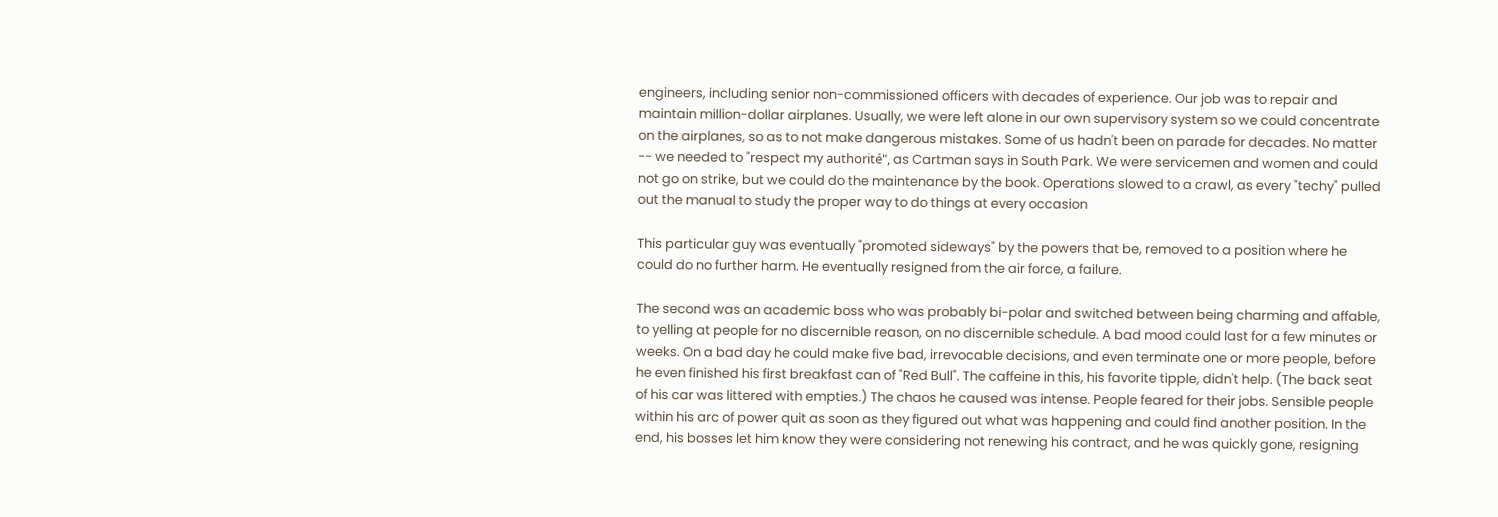engineers, including senior non-commissioned officers with decades of experience. Our job was to repair and maintain million-dollar airplanes. Usually, we were left alone in our own supervisory system so we could concentrate on the airplanes, so as to not make dangerous mistakes. Some of us hadn't been on parade for decades. No matter -- we needed to "respect my authorité", as Cartman says in South Park. We were servicemen and women and could not go on strike, but we could do the maintenance by the book. Operations slowed to a crawl, as every "techy" pulled out the manual to study the proper way to do things at every occasion

This particular guy was eventually "promoted sideways" by the powers that be, removed to a position where he could do no further harm. He eventually resigned from the air force, a failure.

The second was an academic boss who was probably bi-polar and switched between being charming and affable, to yelling at people for no discernible reason, on no discernible schedule. A bad mood could last for a few minutes or weeks. On a bad day he could make five bad, irrevocable decisions, and even terminate one or more people, before he even finished his first breakfast can of "Red Bull". The caffeine in this, his favorite tipple, didn't help. (The back seat of his car was littered with empties.) The chaos he caused was intense. People feared for their jobs. Sensible people within his arc of power quit as soon as they figured out what was happening and could find another position. In the end, his bosses let him know they were considering not renewing his contract, and he was quickly gone, resigning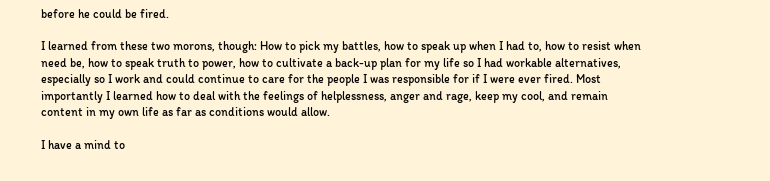before he could be fired.

I learned from these two morons, though: How to pick my battles, how to speak up when I had to, how to resist when need be, how to speak truth to power, how to cultivate a back-up plan for my life so I had workable alternatives, especially so I work and could continue to care for the people I was responsible for if I were ever fired. Most importantly I learned how to deal with the feelings of helplessness, anger and rage, keep my cool, and remain content in my own life as far as conditions would allow.

I have a mind to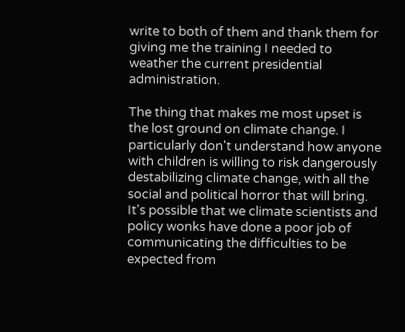write to both of them and thank them for giving me the training I needed to weather the current presidential administration.

The thing that makes me most upset is the lost ground on climate change. I particularly don't understand how anyone with children is willing to risk dangerously destabilizing climate change, with all the social and political horror that will bring. It's possible that we climate scientists and policy wonks have done a poor job of communicating the difficulties to be expected from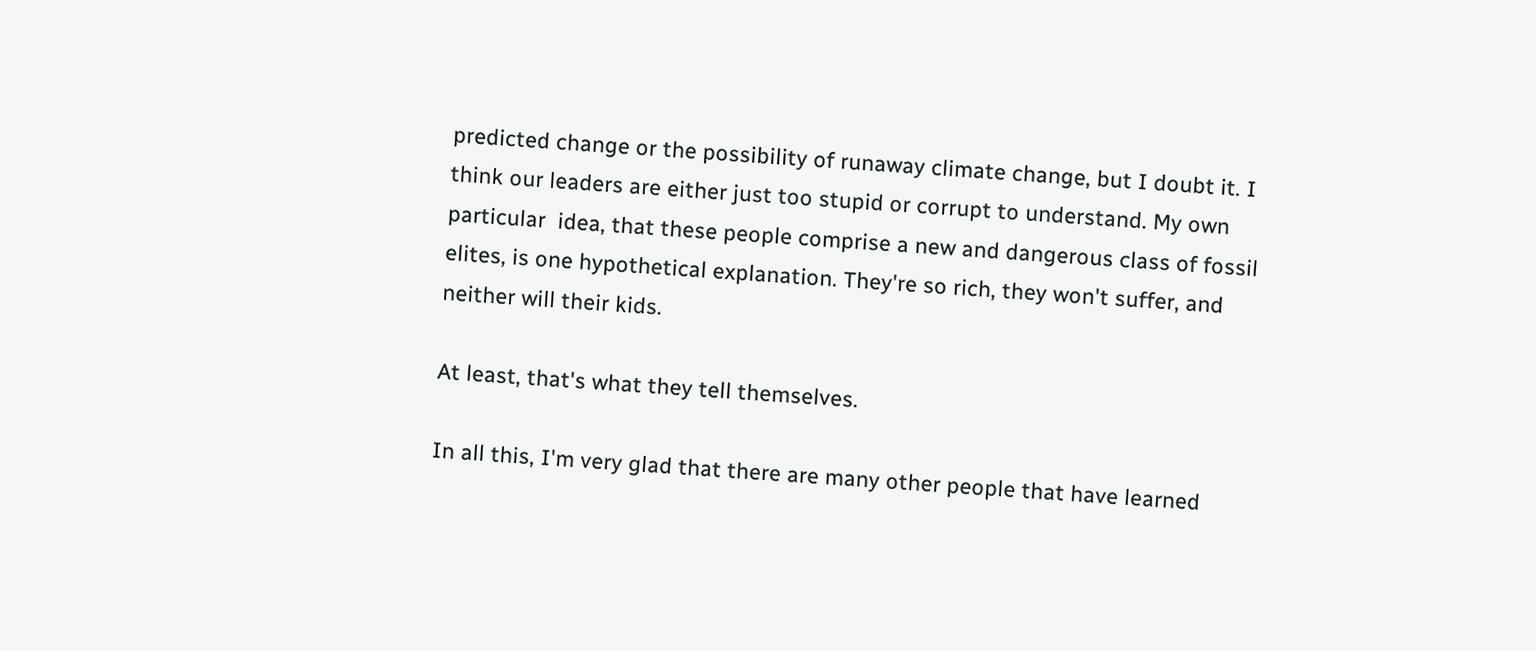predicted change or the possibility of runaway climate change, but I doubt it. I think our leaders are either just too stupid or corrupt to understand. My own particular  idea, that these people comprise a new and dangerous class of fossil elites, is one hypothetical explanation. They're so rich, they won't suffer, and neither will their kids.

At least, that's what they tell themselves.

In all this, I'm very glad that there are many other people that have learned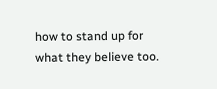how to stand up for what they believe too.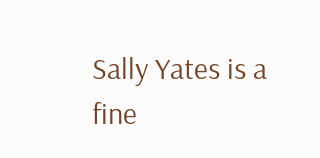Sally Yates is a fine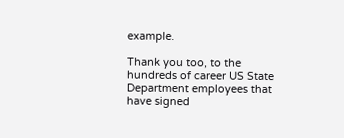example.

Thank you too, to the hundreds of career US State Department employees that have signed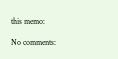this memo:

No comments: